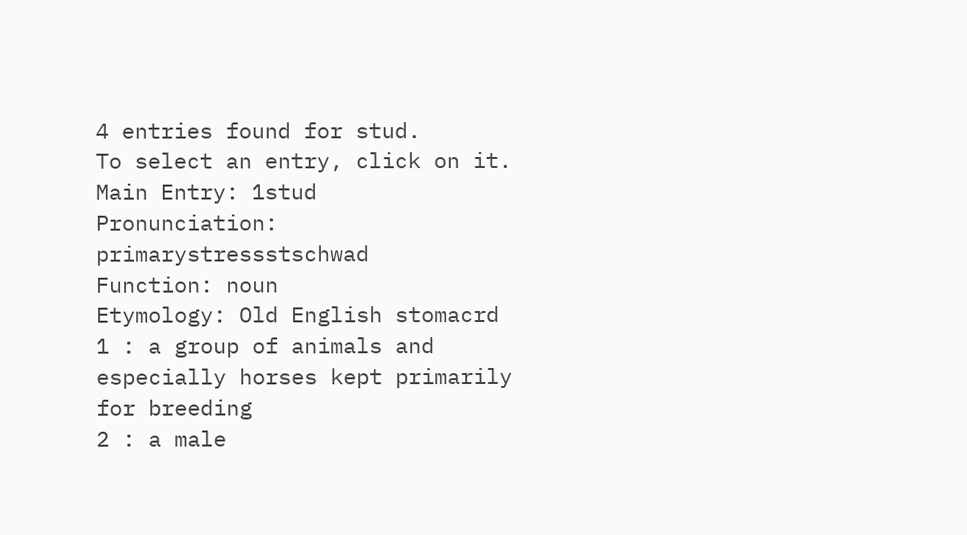4 entries found for stud.
To select an entry, click on it.
Main Entry: 1stud
Pronunciation: primarystressstschwad
Function: noun
Etymology: Old English stomacrd
1 : a group of animals and especially horses kept primarily for breeding
2 : a male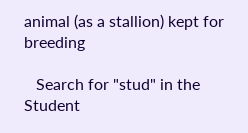animal (as a stallion) kept for breeding

   Search for "stud" in the Student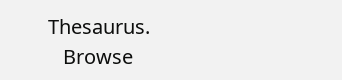Thesaurus.
   Browse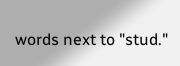words next to "stud."